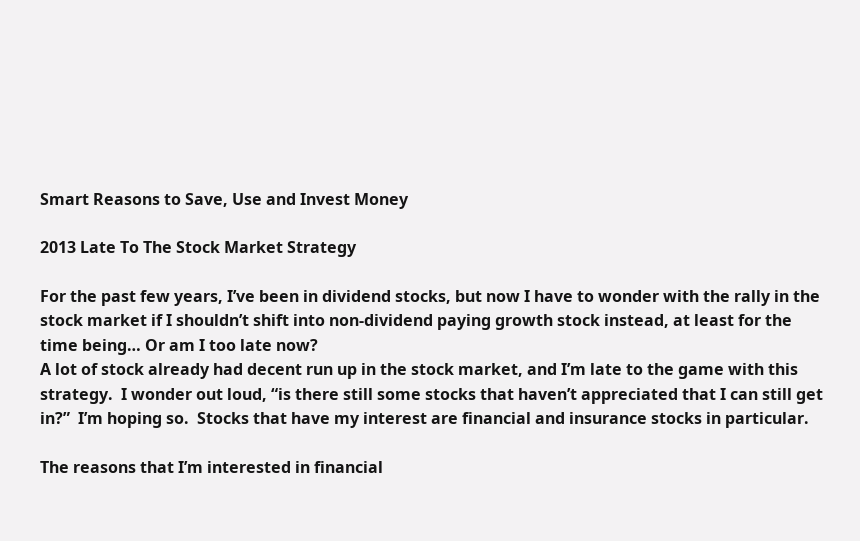Smart Reasons to Save, Use and Invest Money

2013 Late To The Stock Market Strategy

For the past few years, I’ve been in dividend stocks, but now I have to wonder with the rally in the stock market if I shouldn’t shift into non-dividend paying growth stock instead, at least for the time being… Or am I too late now?
A lot of stock already had decent run up in the stock market, and I’m late to the game with this strategy.  I wonder out loud, “is there still some stocks that haven’t appreciated that I can still get in?”  I’m hoping so.  Stocks that have my interest are financial and insurance stocks in particular.

The reasons that I’m interested in financial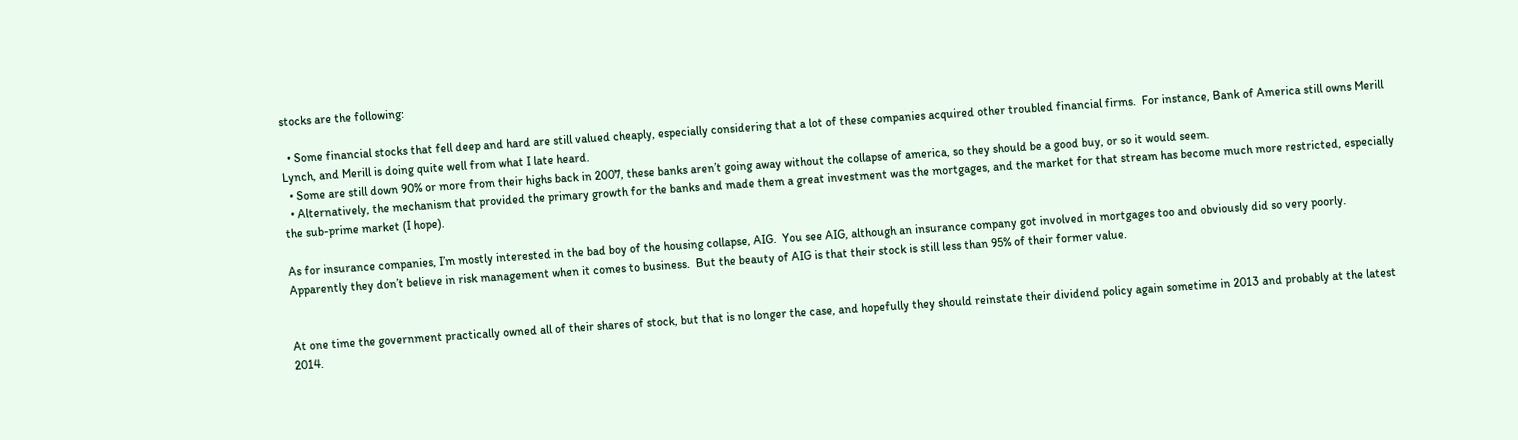stocks are the following:

  • Some financial stocks that fell deep and hard are still valued cheaply, especially considering that a lot of these companies acquired other troubled financial firms.  For instance, Bank of America still owns Merill Lynch, and Merill is doing quite well from what I late heard.
  • Some are still down 90% or more from their highs back in 2007, these banks aren’t going away without the collapse of america, so they should be a good buy, or so it would seem.
  • Alternatively, the mechanism that provided the primary growth for the banks and made them a great investment was the mortgages, and the market for that stream has become much more restricted, especially the sub-prime market (I hope).

As for insurance companies, I’m mostly interested in the bad boy of the housing collapse, AIG.  You see AIG, although an insurance company got involved in mortgages too and obviously did so very poorly.  Apparently they don’t believe in risk management when it comes to business.  But the beauty of AIG is that their stock is still less than 95% of their former value.


At one time the government practically owned all of their shares of stock, but that is no longer the case, and hopefully they should reinstate their dividend policy again sometime in 2013 and probably at the latest 2014.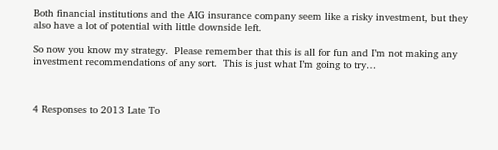Both financial institutions and the AIG insurance company seem like a risky investment, but they also have a lot of potential with little downside left.

So now you know my strategy.  Please remember that this is all for fun and I’m not making any investment recommendations of any sort.  This is just what I’m going to try…



4 Responses to 2013 Late To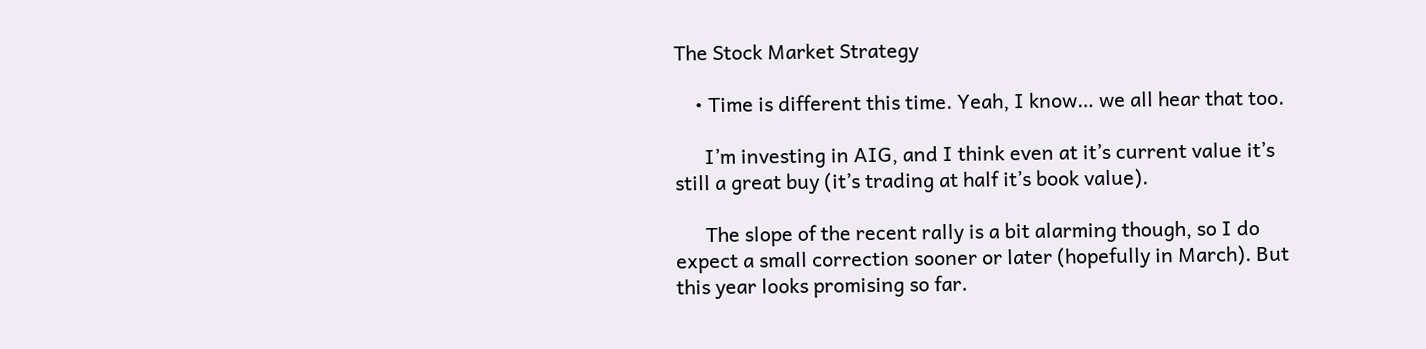The Stock Market Strategy

    • Time is different this time. Yeah, I know… we all hear that too.

      I’m investing in AIG, and I think even at it’s current value it’s still a great buy (it’s trading at half it’s book value).

      The slope of the recent rally is a bit alarming though, so I do expect a small correction sooner or later (hopefully in March). But this year looks promising so far.